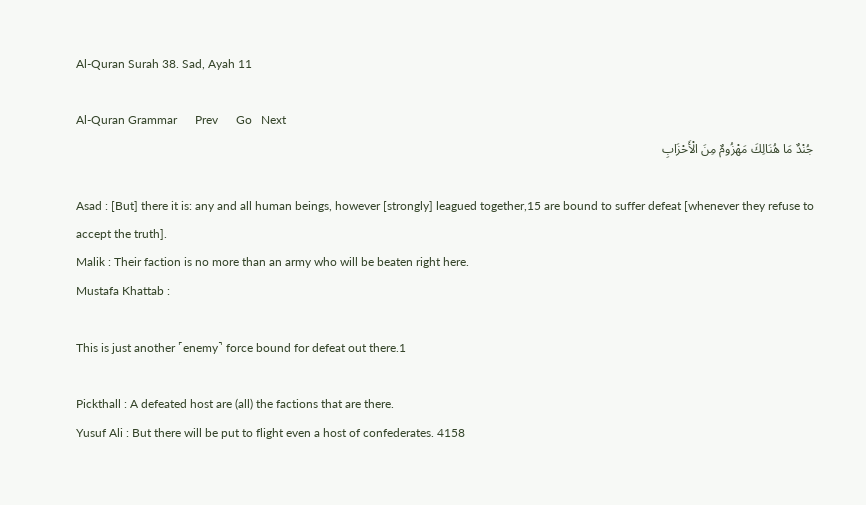Al-Quran Surah 38. Sad, Ayah 11

Al-Quran Grammar      Prev      Go   Next
جُنْدٌ مَا هُنَالِكَ مَهْزُومٌ مِنَ الْأَحْزَابِ

Asad : [But] there it is: any and all human beings, however [strongly] leagued together,15 are bound to suffer defeat [whenever they refuse to accept the truth].
Malik : Their faction is no more than an army who will be beaten right here.
Mustafa Khattab :

This is just another ˹enemy˺ force bound for defeat out there.1

Pickthall : A defeated host are (all) the factions that are there.
Yusuf Ali : But there will be put to flight even a host of confederates. 4158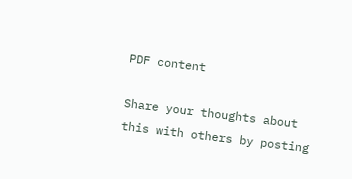PDF content

Share your thoughts about this with others by posting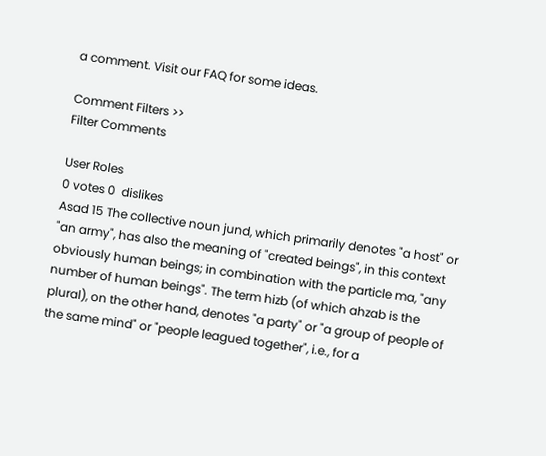a comment. Visit our FAQ for some ideas.

Comment Filters >>
Filter Comments

User Roles
0 votes 0  dislikes
Asad 15 The collective noun jund, which primarily denotes "a host" or "an army", has also the meaning of "created beings", in this context obviously human beings; in combination with the particle ma, "any number of human beings". The term hizb (of which ahzab is the plural), on the other hand, denotes "a party" or "a group of people of the same mind" or "people leagued together", i.e., for a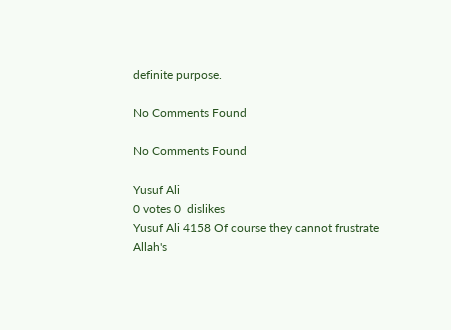definite purpose.

No Comments Found

No Comments Found

Yusuf Ali
0 votes 0  dislikes
Yusuf Ali 4158 Of course they cannot frustrate Allah's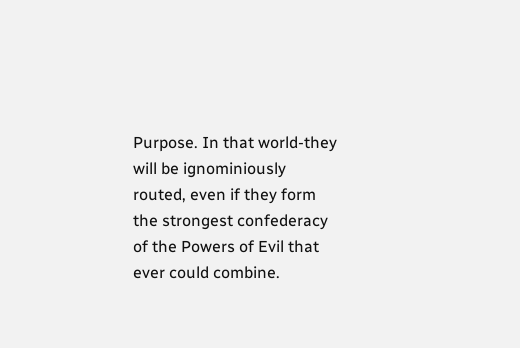Purpose. In that world-they will be ignominiously routed, even if they form the strongest confederacy of the Powers of Evil that ever could combine.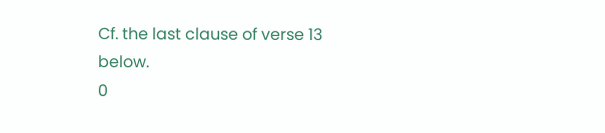Cf. the last clause of verse 13 below.
0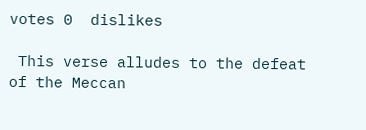votes 0  dislikes

 This verse alludes to the defeat of the Meccan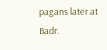pagans later at Badr.